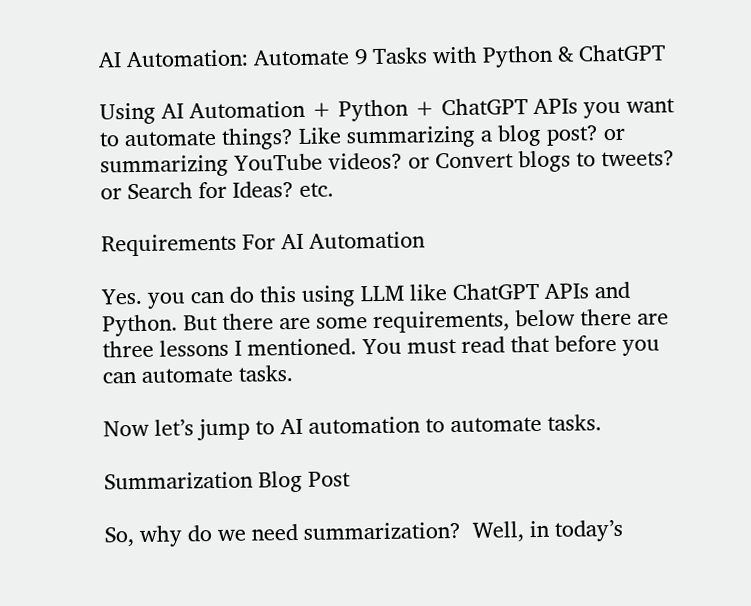AI Automation: Automate 9 Tasks with Python & ChatGPT

Using AI Automation + Python + ChatGPT APIs you want to automate things? Like summarizing a blog post? or summarizing YouTube videos? or Convert blogs to tweets? or Search for Ideas? etc.

Requirements For AI Automation

Yes. you can do this using LLM like ChatGPT APIs and Python. But there are some requirements, below there are three lessons I mentioned. You must read that before you can automate tasks.

Now let’s jump to AI automation to automate tasks.

Summarization Blog Post

So, why do we need summarization?  Well, in today’s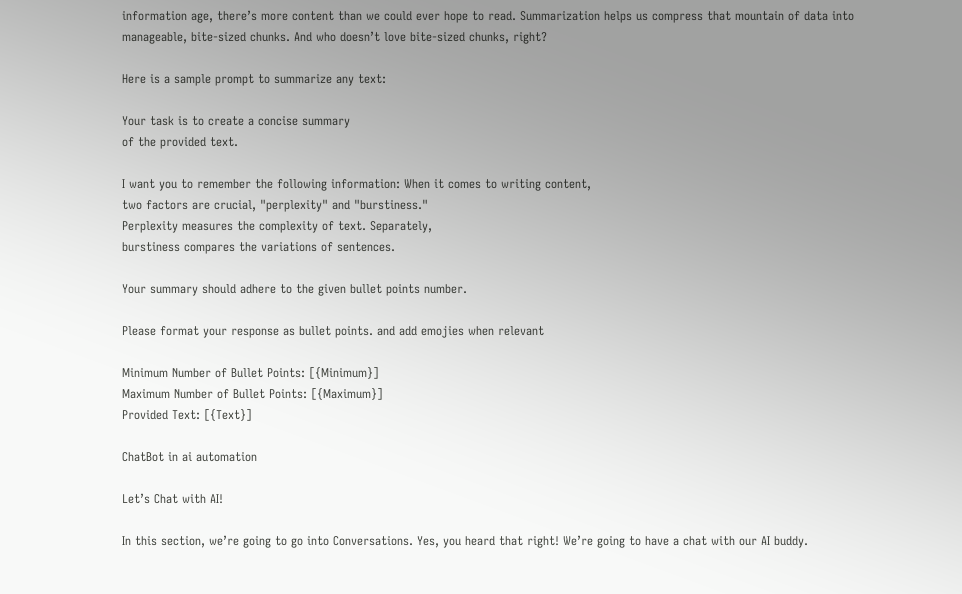information age, there’s more content than we could ever hope to read. Summarization helps us compress that mountain of data into manageable, bite-sized chunks. And who doesn’t love bite-sized chunks, right?

Here is a sample prompt to summarize any text:

Your task is to create a concise summary
of the provided text.

I want you to remember the following information: When it comes to writing content,
two factors are crucial, "perplexity" and "burstiness."
Perplexity measures the complexity of text. Separately,
burstiness compares the variations of sentences.

Your summary should adhere to the given bullet points number.

Please format your response as bullet points. and add emojies when relevant

Minimum Number of Bullet Points: [{Minimum}]
Maximum Number of Bullet Points: [{Maximum}]
Provided Text: [{Text}]

ChatBot in ai automation

Let’s Chat with AI!

In this section, we’re going to go into Conversations. Yes, you heard that right! We’re going to have a chat with our AI buddy.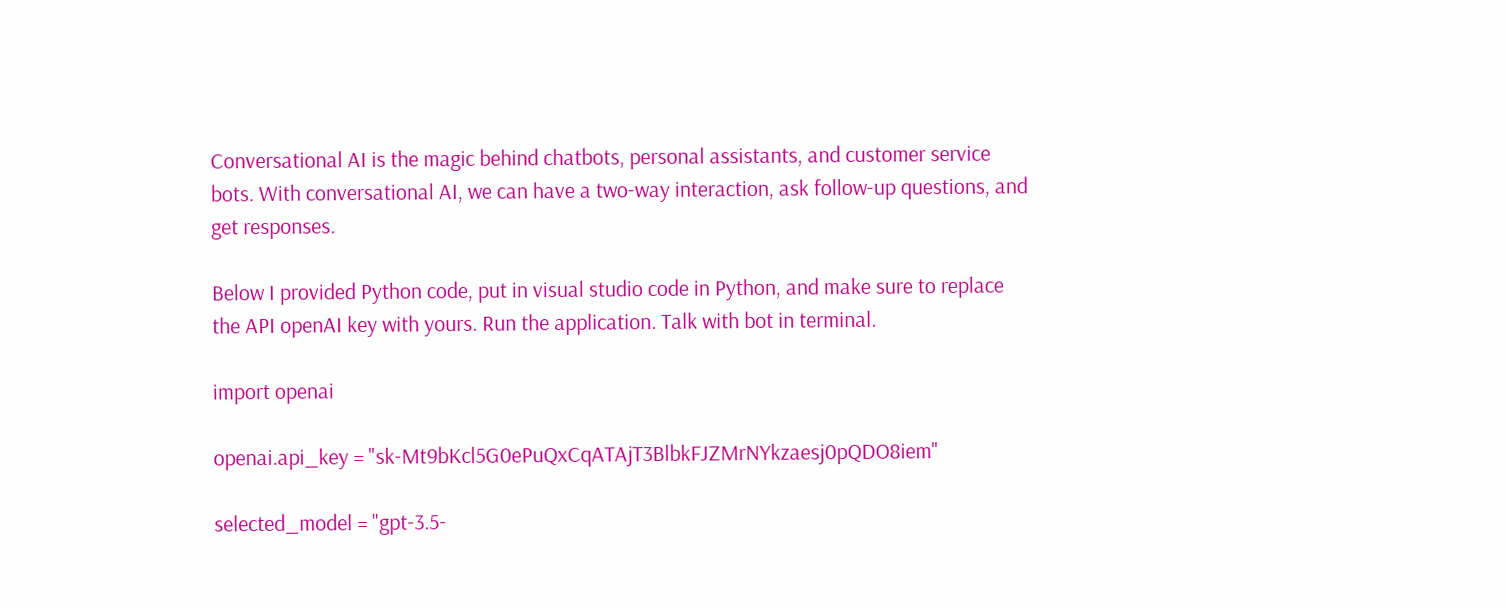Conversational AI is the magic behind chatbots, personal assistants, and customer service bots. With conversational AI, we can have a two-way interaction, ask follow-up questions, and get responses.

Below I provided Python code, put in visual studio code in Python, and make sure to replace the API openAI key with yours. Run the application. Talk with bot in terminal.

import openai

openai.api_key = "sk-Mt9bKcl5G0ePuQxCqATAjT3BlbkFJZMrNYkzaesj0pQDO8iem"

selected_model = "gpt-3.5-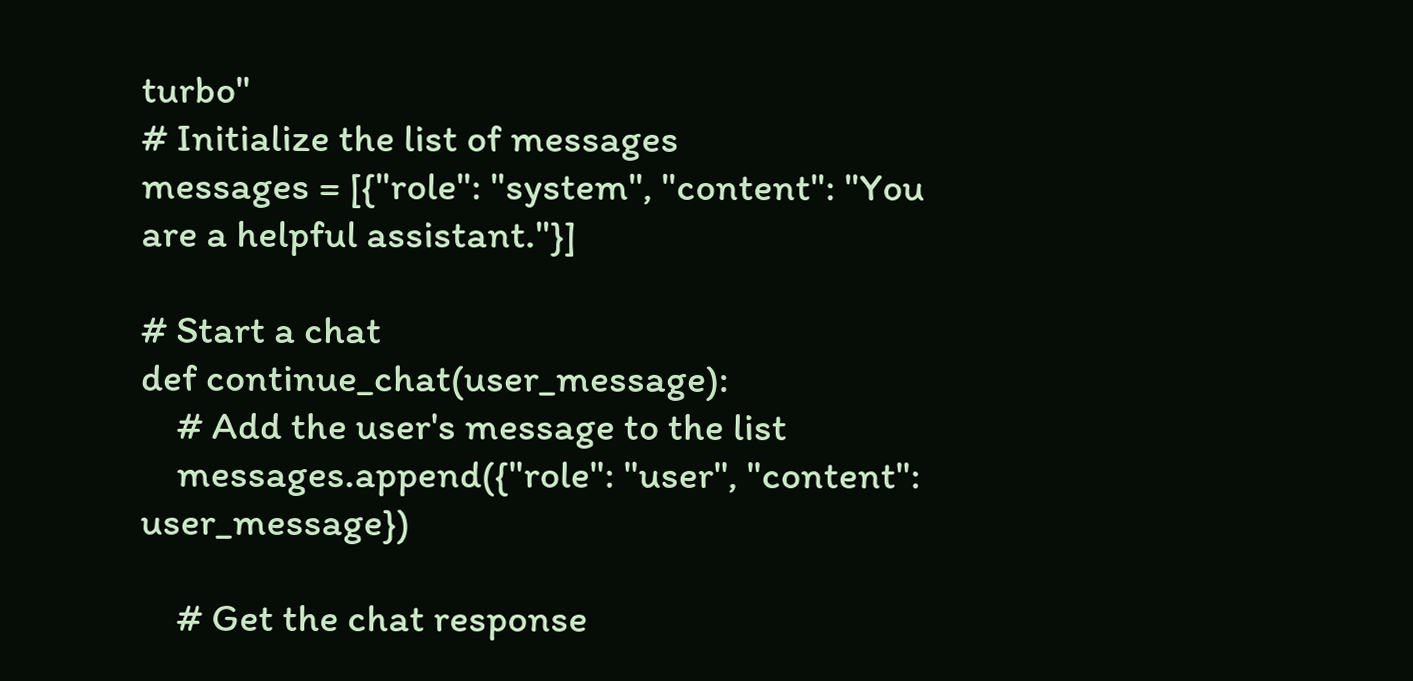turbo"
# Initialize the list of messages
messages = [{"role": "system", "content": "You are a helpful assistant."}]

# Start a chat
def continue_chat(user_message):
    # Add the user's message to the list
    messages.append({"role": "user", "content": user_message})

    # Get the chat response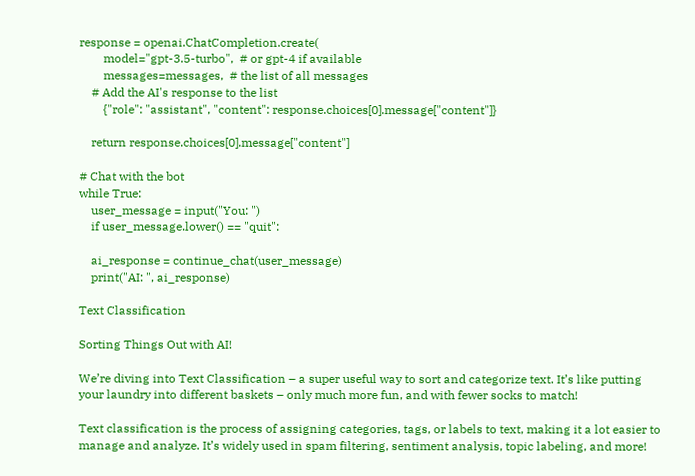response = openai.ChatCompletion.create(
        model="gpt-3.5-turbo",  # or gpt-4 if available
        messages=messages,  # the list of all messages
    # Add the AI's response to the list
        {"role": "assistant", "content": response.choices[0].message["content"]}

    return response.choices[0].message["content"]

# Chat with the bot
while True:
    user_message = input("You: ")
    if user_message.lower() == "quit":

    ai_response = continue_chat(user_message)
    print("AI: ", ai_response)

Text Classification

Sorting Things Out with AI!

We’re diving into Text Classification – a super useful way to sort and categorize text. It’s like putting your laundry into different baskets – only much more fun, and with fewer socks to match!

Text classification is the process of assigning categories, tags, or labels to text, making it a lot easier to manage and analyze. It’s widely used in spam filtering, sentiment analysis, topic labeling, and more!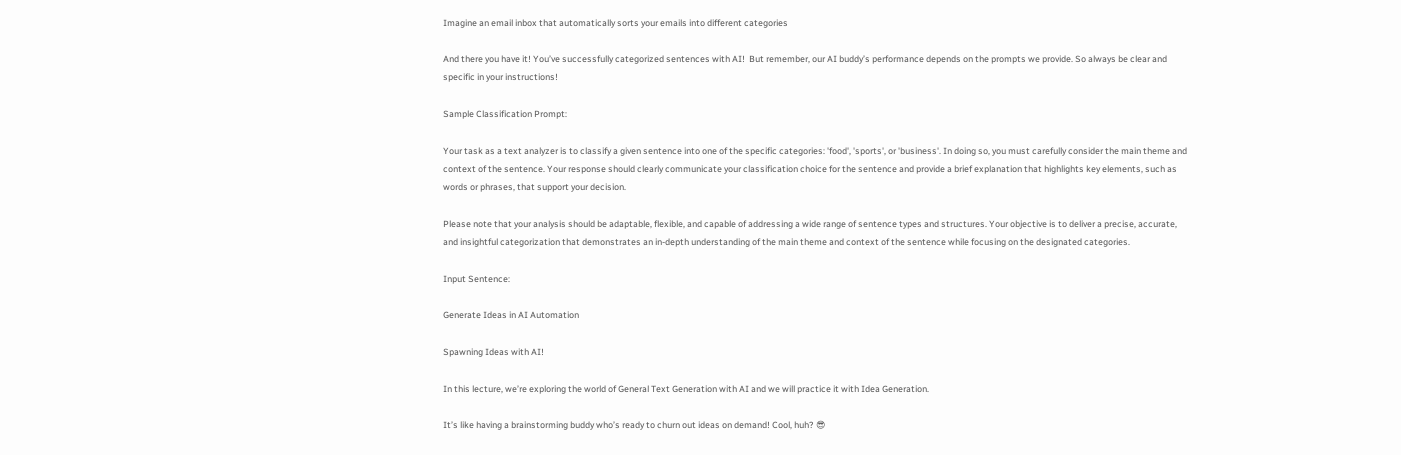Imagine an email inbox that automatically sorts your emails into different categories

And there you have it! You’ve successfully categorized sentences with AI!  But remember, our AI buddy’s performance depends on the prompts we provide. So always be clear and specific in your instructions!

Sample Classification Prompt:

Your task as a text analyzer is to classify a given sentence into one of the specific categories: 'food', 'sports', or 'business'. In doing so, you must carefully consider the main theme and context of the sentence. Your response should clearly communicate your classification choice for the sentence and provide a brief explanation that highlights key elements, such as words or phrases, that support your decision.

Please note that your analysis should be adaptable, flexible, and capable of addressing a wide range of sentence types and structures. Your objective is to deliver a precise, accurate, and insightful categorization that demonstrates an in-depth understanding of the main theme and context of the sentence while focusing on the designated categories.

Input Sentence:

Generate Ideas in AI Automation

Spawning Ideas with AI!

In this lecture, we’re exploring the world of General Text Generation with AI and we will practice it with Idea Generation.

It’s like having a brainstorming buddy who’s ready to churn out ideas on demand! Cool, huh? 😎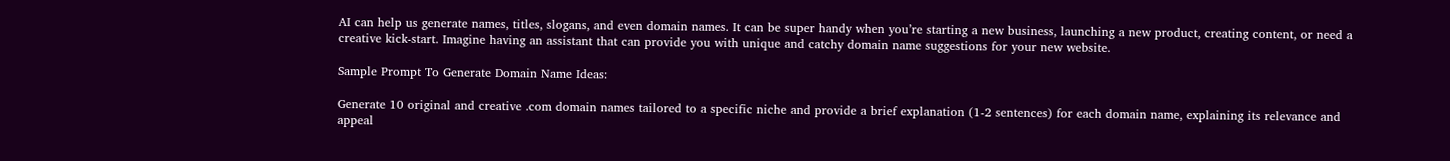AI can help us generate names, titles, slogans, and even domain names. It can be super handy when you’re starting a new business, launching a new product, creating content, or need a creative kick-start. Imagine having an assistant that can provide you with unique and catchy domain name suggestions for your new website.

Sample Prompt To Generate Domain Name Ideas:

Generate 10 original and creative .com domain names tailored to a specific niche and provide a brief explanation (1-2 sentences) for each domain name, explaining its relevance and appeal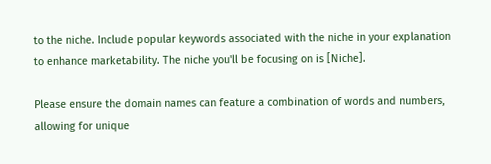to the niche. Include popular keywords associated with the niche in your explanation to enhance marketability. The niche you'll be focusing on is [Niche].

Please ensure the domain names can feature a combination of words and numbers, allowing for unique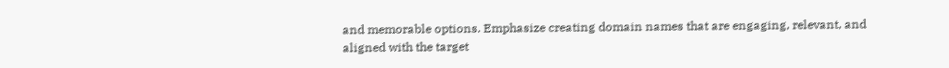and memorable options. Emphasize creating domain names that are engaging, relevant, and aligned with the target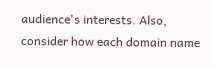audience's interests. Also, consider how each domain name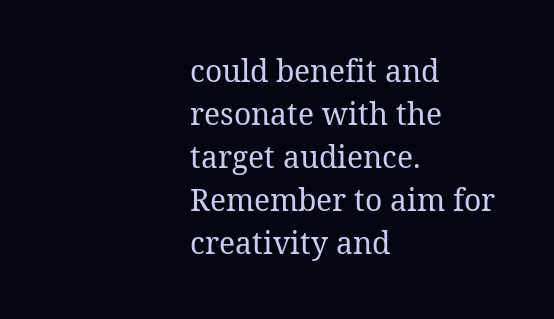could benefit and resonate with the target audience. Remember to aim for creativity and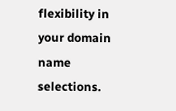flexibility in your domain name selections.